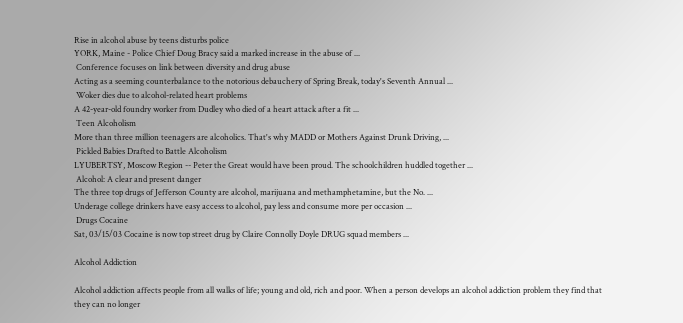Rise in alcohol abuse by teens disturbs police
YORK, Maine - Police Chief Doug Bracy said a marked increase in the abuse of ...
 Conference focuses on link between diversity and drug abuse
Acting as a seeming counterbalance to the notorious debauchery of Spring Break, today's Seventh Annual ...
 Woker dies due to alcohol-related heart problems
A 42-year-old foundry worker from Dudley who died of a heart attack after a fit ...
 Teen Alcoholism
More than three million teenagers are alcoholics. That's why MADD or Mothers Against Drunk Driving, ...
 Pickled Babies Drafted to Battle Alcoholism
LYUBERTSY, Moscow Region -- Peter the Great would have been proud. The schoolchildren huddled together ...
 Alcohol: A clear and present danger
The three top drugs of Jefferson County are alcohol, marijuana and methamphetamine, but the No. ...
Underage college drinkers have easy access to alcohol, pay less and consume more per occasion ...
 Drugs Cocaine
Sat, 03/15/03 Cocaine is now top street drug by Claire Connolly Doyle DRUG squad members ...

Alcohol Addiction

Alcohol addiction affects people from all walks of life; young and old, rich and poor. When a person develops an alcohol addiction problem they find that they can no longer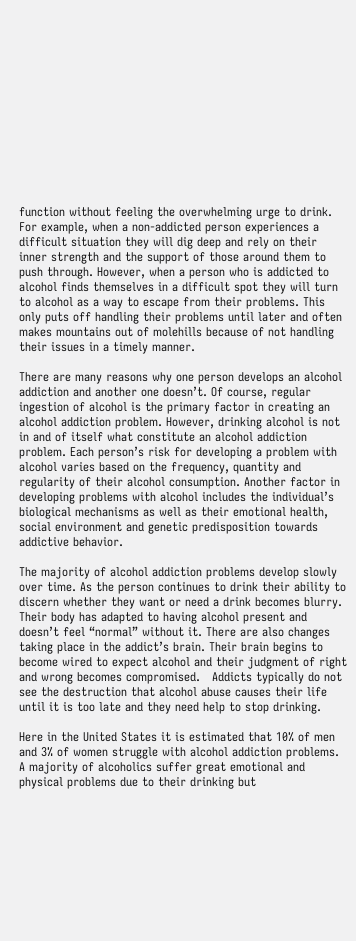function without feeling the overwhelming urge to drink. For example, when a non-addicted person experiences a difficult situation they will dig deep and rely on their inner strength and the support of those around them to push through. However, when a person who is addicted to alcohol finds themselves in a difficult spot they will turn to alcohol as a way to escape from their problems. This only puts off handling their problems until later and often makes mountains out of molehills because of not handling their issues in a timely manner.

There are many reasons why one person develops an alcohol addiction and another one doesn’t. Of course, regular ingestion of alcohol is the primary factor in creating an alcohol addiction problem. However, drinking alcohol is not in and of itself what constitute an alcohol addiction problem. Each person’s risk for developing a problem with alcohol varies based on the frequency, quantity and regularity of their alcohol consumption. Another factor in developing problems with alcohol includes the individual’s biological mechanisms as well as their emotional health, social environment and genetic predisposition towards addictive behavior.

The majority of alcohol addiction problems develop slowly over time. As the person continues to drink their ability to discern whether they want or need a drink becomes blurry. Their body has adapted to having alcohol present and doesn’t feel “normal” without it. There are also changes taking place in the addict’s brain. Their brain begins to become wired to expect alcohol and their judgment of right and wrong becomes compromised.   Addicts typically do not see the destruction that alcohol abuse causes their life until it is too late and they need help to stop drinking.

Here in the United States it is estimated that 10% of men and 3% of women struggle with alcohol addiction problems. A majority of alcoholics suffer great emotional and physical problems due to their drinking but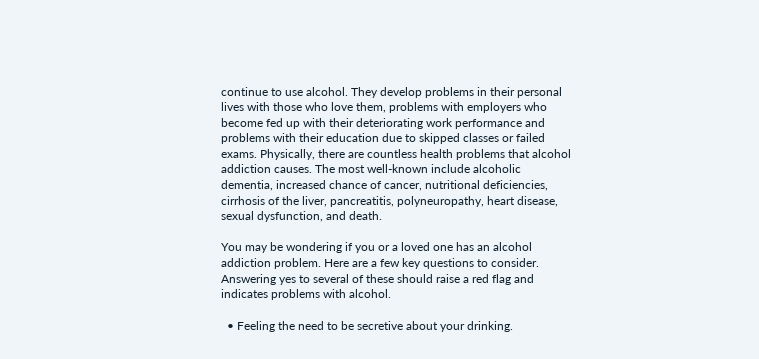continue to use alcohol. They develop problems in their personal lives with those who love them, problems with employers who become fed up with their deteriorating work performance and problems with their education due to skipped classes or failed exams. Physically, there are countless health problems that alcohol addiction causes. The most well-known include alcoholic dementia, increased chance of cancer, nutritional deficiencies, cirrhosis of the liver, pancreatitis, polyneuropathy, heart disease, sexual dysfunction, and death.

You may be wondering if you or a loved one has an alcohol addiction problem. Here are a few key questions to consider. Answering yes to several of these should raise a red flag and indicates problems with alcohol.

  • Feeling the need to be secretive about your drinking.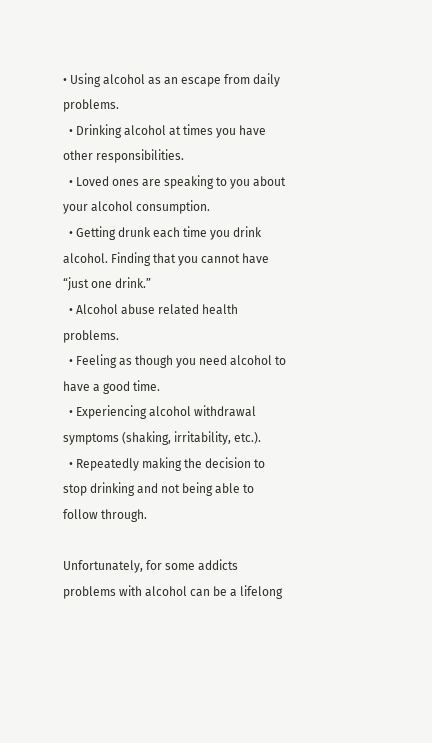• Using alcohol as an escape from daily problems.
  • Drinking alcohol at times you have other responsibilities.
  • Loved ones are speaking to you about your alcohol consumption.
  • Getting drunk each time you drink alcohol. Finding that you cannot have “just one drink.”
  • Alcohol abuse related health problems.
  • Feeling as though you need alcohol to have a good time.
  • Experiencing alcohol withdrawal symptoms (shaking, irritability, etc.).
  • Repeatedly making the decision to stop drinking and not being able to follow through.

Unfortunately, for some addicts problems with alcohol can be a lifelong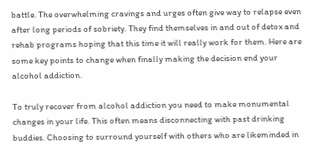battle. The overwhelming cravings and urges often give way to relapse even after long periods of sobriety. They find themselves in and out of detox and rehab programs hoping that this time it will really work for them. Here are some key points to change when finally making the decision end your alcohol addiction.

To truly recover from alcohol addiction you need to make monumental changes in your life. This often means disconnecting with past drinking buddies. Choosing to surround yourself with others who are likeminded in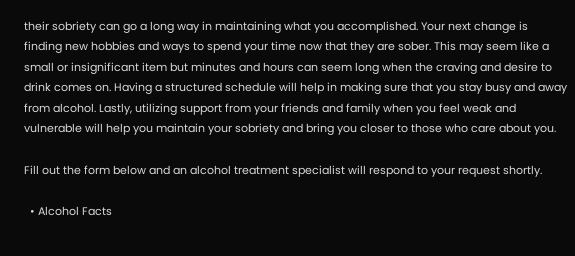their sobriety can go a long way in maintaining what you accomplished. Your next change is finding new hobbies and ways to spend your time now that they are sober. This may seem like a small or insignificant item but minutes and hours can seem long when the craving and desire to drink comes on. Having a structured schedule will help in making sure that you stay busy and away from alcohol. Lastly, utilizing support from your friends and family when you feel weak and vulnerable will help you maintain your sobriety and bring you closer to those who care about you.

Fill out the form below and an alcohol treatment specialist will respond to your request shortly.

  • Alcohol Facts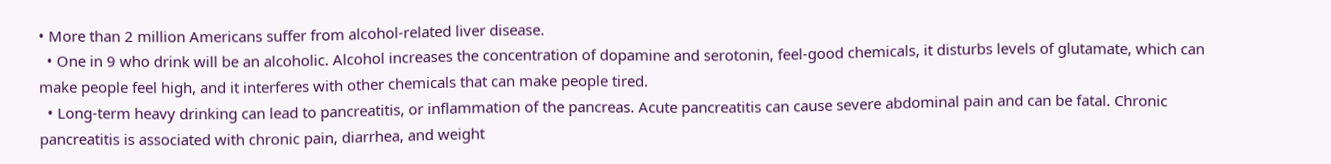• More than 2 million Americans suffer from alcohol-related liver disease.
  • One in 9 who drink will be an alcoholic. Alcohol increases the concentration of dopamine and serotonin, feel-good chemicals, it disturbs levels of glutamate, which can make people feel high, and it interferes with other chemicals that can make people tired.
  • Long-term heavy drinking can lead to pancreatitis, or inflammation of the pancreas. Acute pancreatitis can cause severe abdominal pain and can be fatal. Chronic pancreatitis is associated with chronic pain, diarrhea, and weight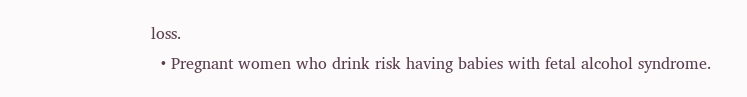loss.
  • Pregnant women who drink risk having babies with fetal alcohol syndrome.